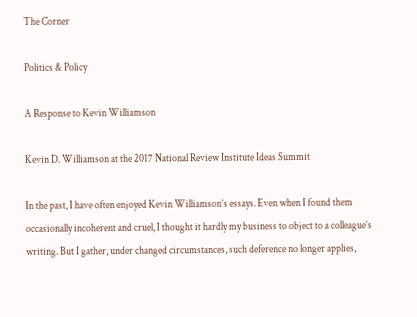The Corner

Politics & Policy

A Response to Kevin Williamson

Kevin D. Williamson at the 2017 National Review Institute Ideas Summit

In the past, I have often enjoyed Kevin Williamson’s essays. Even when I found them occasionally incoherent and cruel, I thought it hardly my business to object to a colleague’s writing. But I gather, under changed circumstances, such deference no longer applies,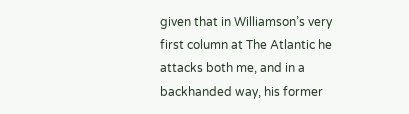given that in Williamson’s very first column at The Atlantic he attacks both me, and in a backhanded way, his former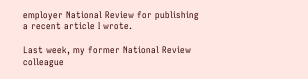employer National Review for publishing a recent article I wrote.

Last week, my former National Review colleague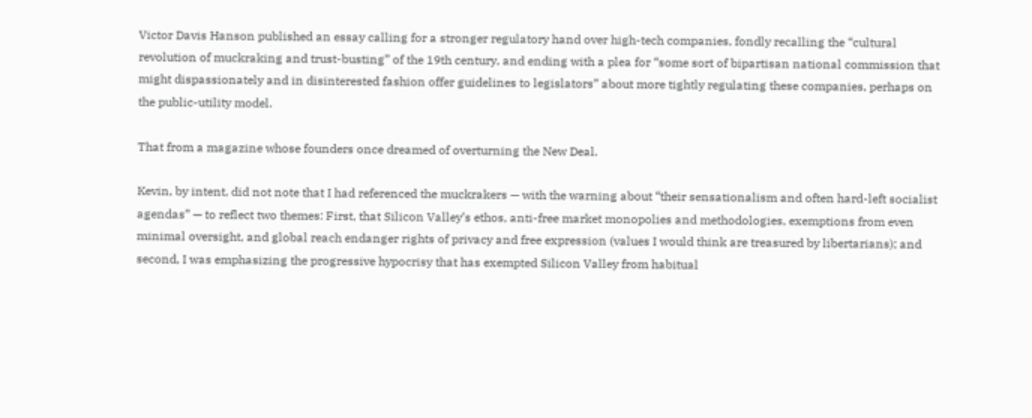Victor Davis Hanson published an essay calling for a stronger regulatory hand over high-tech companies, fondly recalling the “cultural revolution of muckraking and trust-busting” of the 19th century, and ending with a plea for “some sort of bipartisan national commission that might dispassionately and in disinterested fashion offer guidelines to legislators” about more tightly regulating these companies, perhaps on the public-utility model.

That from a magazine whose founders once dreamed of overturning the New Deal.

Kevin, by intent, did not note that I had referenced the muckrakers — with the warning about “their sensationalism and often hard-left socialist agendas” — to reflect two themes: First, that Silicon Valley’s ethos, anti-free market monopolies and methodologies, exemptions from even minimal oversight, and global reach endanger rights of privacy and free expression (values I would think are treasured by libertarians); and second, I was emphasizing the progressive hypocrisy that has exempted Silicon Valley from habitual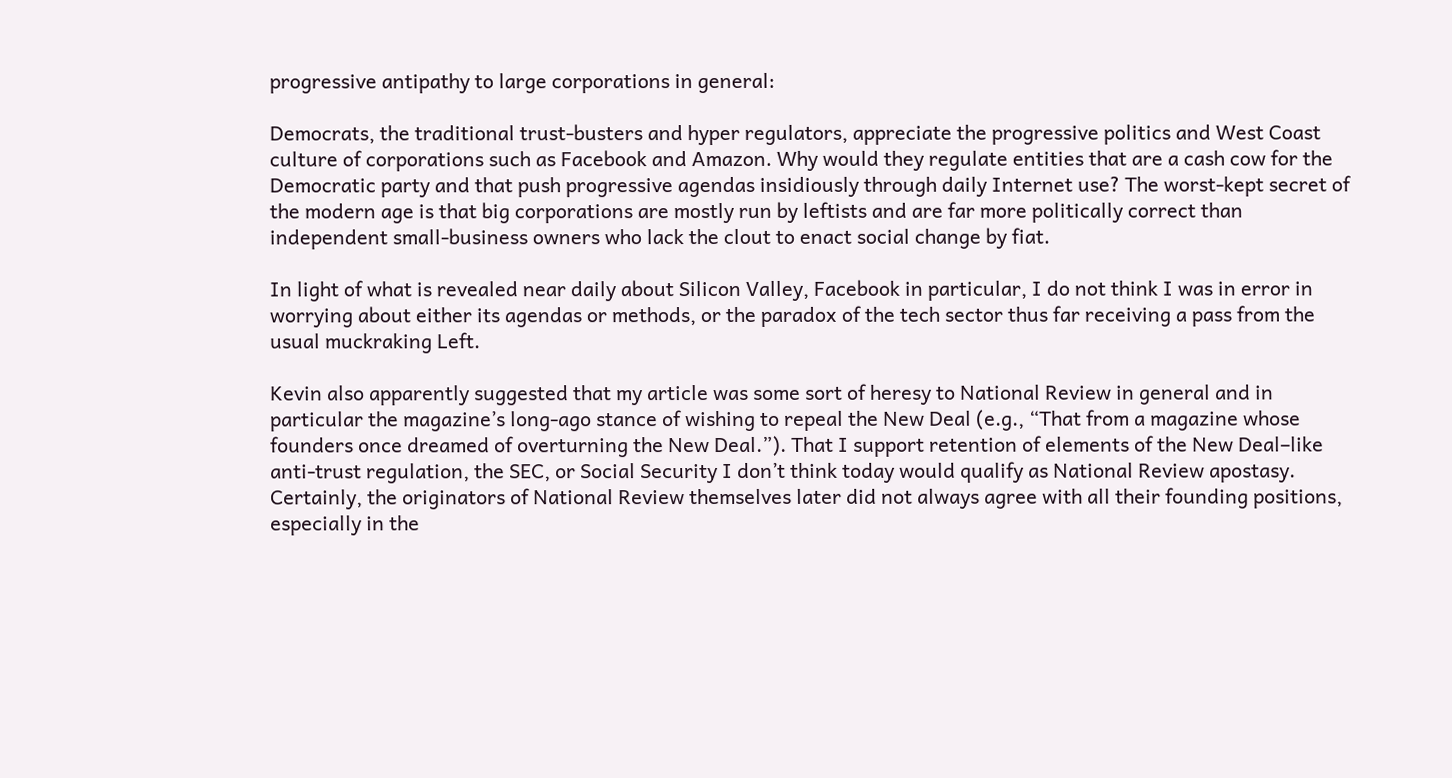progressive antipathy to large corporations in general:

Democrats, the traditional trust-busters and hyper regulators, appreciate the progressive politics and West Coast culture of corporations such as Facebook and Amazon. Why would they regulate entities that are a cash cow for the Democratic party and that push progressive agendas insidiously through daily Internet use? The worst-kept secret of the modern age is that big corporations are mostly run by leftists and are far more politically correct than independent small-business owners who lack the clout to enact social change by fiat.

In light of what is revealed near daily about Silicon Valley, Facebook in particular, I do not think I was in error in worrying about either its agendas or methods, or the paradox of the tech sector thus far receiving a pass from the usual muckraking Left.

Kevin also apparently suggested that my article was some sort of heresy to National Review in general and in particular the magazine’s long-ago stance of wishing to repeal the New Deal (e.g., “That from a magazine whose founders once dreamed of overturning the New Deal.”). That I support retention of elements of the New Deal–like anti-trust regulation, the SEC, or Social Security I don’t think today would qualify as National Review apostasy. Certainly, the originators of National Review themselves later did not always agree with all their founding positions, especially in the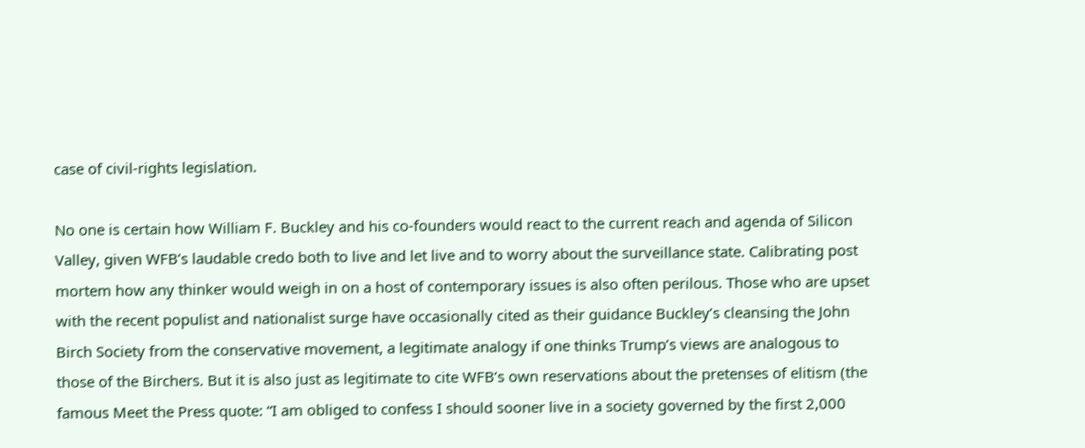case of civil-rights legislation.

No one is certain how William F. Buckley and his co-founders would react to the current reach and agenda of Silicon Valley, given WFB’s laudable credo both to live and let live and to worry about the surveillance state. Calibrating post mortem how any thinker would weigh in on a host of contemporary issues is also often perilous. Those who are upset with the recent populist and nationalist surge have occasionally cited as their guidance Buckley’s cleansing the John Birch Society from the conservative movement, a legitimate analogy if one thinks Trump’s views are analogous to those of the Birchers. But it is also just as legitimate to cite WFB’s own reservations about the pretenses of elitism (the famous Meet the Press quote: “I am obliged to confess I should sooner live in a society governed by the first 2,000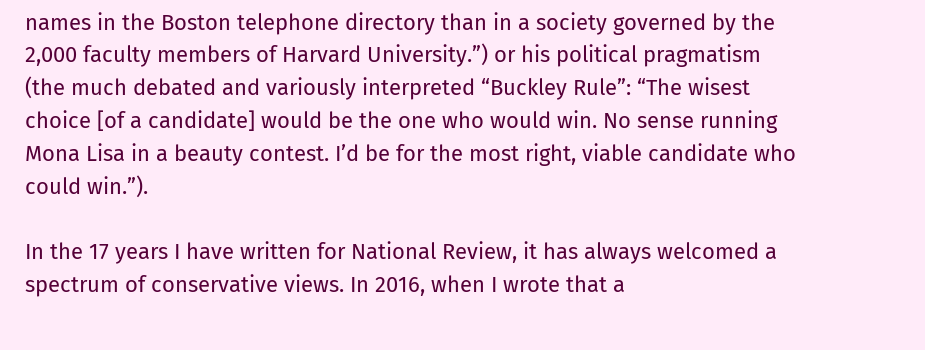names in the Boston telephone directory than in a society governed by the 2,000 faculty members of Harvard University.”) or his political pragmatism (the much debated and variously interpreted “Buckley Rule”: “The wisest choice [of a candidate] would be the one who would win. No sense running Mona Lisa in a beauty contest. I’d be for the most right, viable candidate who could win.”).

In the 17 years I have written for National Review, it has always welcomed a spectrum of conservative views. In 2016, when I wrote that a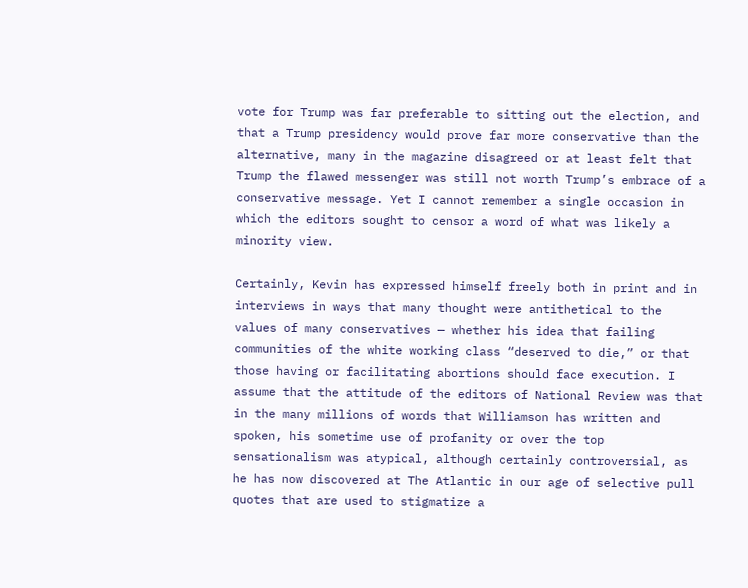vote for Trump was far preferable to sitting out the election, and that a Trump presidency would prove far more conservative than the alternative, many in the magazine disagreed or at least felt that Trump the flawed messenger was still not worth Trump’s embrace of a conservative message. Yet I cannot remember a single occasion in which the editors sought to censor a word of what was likely a minority view.

Certainly, Kevin has expressed himself freely both in print and in interviews in ways that many thought were antithetical to the values of many conservatives — whether his idea that failing communities of the white working class “deserved to die,” or that those having or facilitating abortions should face execution. I assume that the attitude of the editors of National Review was that in the many millions of words that Williamson has written and spoken, his sometime use of profanity or over the top sensationalism was atypical, although certainly controversial, as he has now discovered at The Atlantic in our age of selective pull quotes that are used to stigmatize a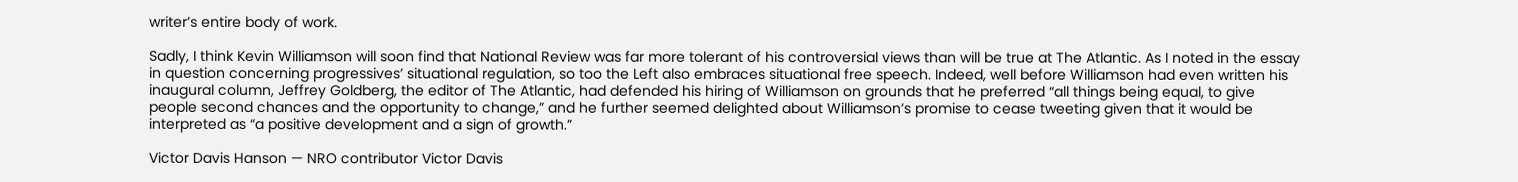writer’s entire body of work.

Sadly, I think Kevin Williamson will soon find that National Review was far more tolerant of his controversial views than will be true at The Atlantic. As I noted in the essay in question concerning progressives’ situational regulation, so too the Left also embraces situational free speech. Indeed, well before Williamson had even written his inaugural column, Jeffrey Goldberg, the editor of The Atlantic, had defended his hiring of Williamson on grounds that he preferred “all things being equal, to give people second chances and the opportunity to change,” and he further seemed delighted about Williamson’s promise to cease tweeting given that it would be interpreted as “a positive development and a sign of growth.”

Victor Davis Hanson — NRO contributor Victor Davis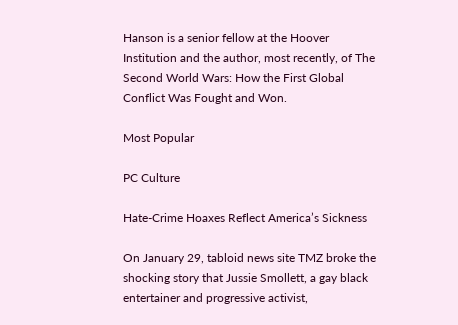Hanson is a senior fellow at the Hoover Institution and the author, most recently, of The Second World Wars: How the First Global Conflict Was Fought and Won.

Most Popular

PC Culture

Hate-Crime Hoaxes Reflect America’s Sickness

On January 29, tabloid news site TMZ broke the shocking story that Jussie Smollett, a gay black entertainer and progressive activist,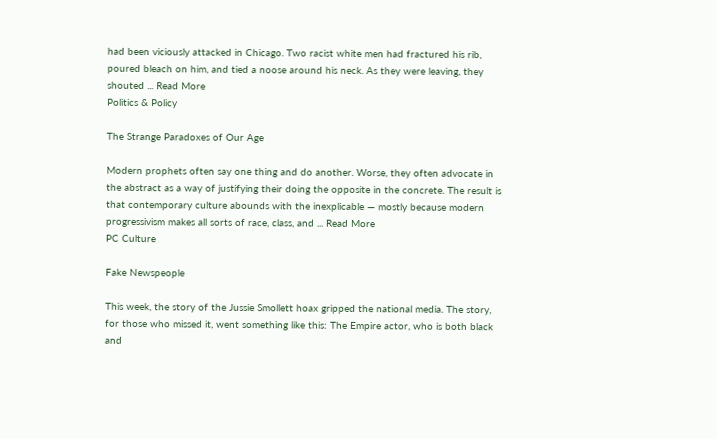had been viciously attacked in Chicago. Two racist white men had fractured his rib, poured bleach on him, and tied a noose around his neck. As they were leaving, they shouted ... Read More
Politics & Policy

The Strange Paradoxes of Our Age

Modern prophets often say one thing and do another. Worse, they often advocate in the abstract as a way of justifying their doing the opposite in the concrete. The result is that contemporary culture abounds with the inexplicable — mostly because modern progressivism makes all sorts of race, class, and ... Read More
PC Culture

Fake Newspeople

This week, the story of the Jussie Smollett hoax gripped the national media. The story, for those who missed it, went something like this: The Empire actor, who is both black and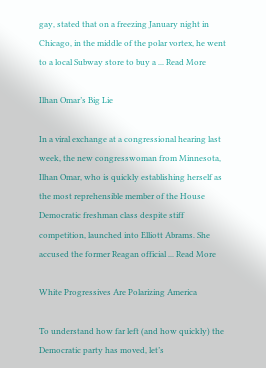gay, stated that on a freezing January night in Chicago, in the middle of the polar vortex, he went to a local Subway store to buy a ... Read More

Ilhan Omar’s Big Lie

In a viral exchange at a congressional hearing last week, the new congresswoman from Minnesota, Ilhan Omar, who is quickly establishing herself as the most reprehensible member of the House Democratic freshman class despite stiff competition, launched into Elliott Abrams. She accused the former Reagan official ... Read More

White Progressives Are Polarizing America

To understand how far left (and how quickly) the Democratic party has moved, let’s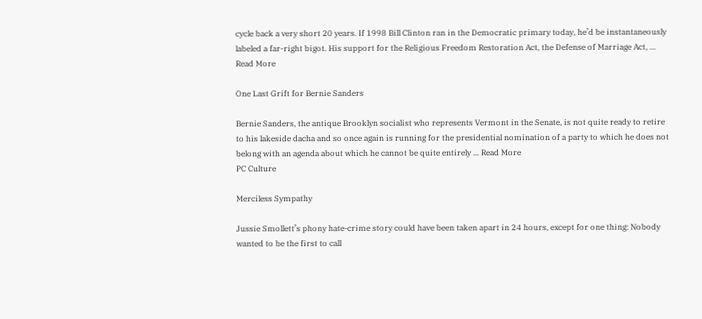cycle back a very short 20 years. If 1998 Bill Clinton ran in the Democratic primary today, he’d be instantaneously labeled a far-right bigot. His support for the Religious Freedom Restoration Act, the Defense of Marriage Act, ... Read More

One Last Grift for Bernie Sanders

Bernie Sanders, the antique Brooklyn socialist who represents Vermont in the Senate, is not quite ready to retire to his lakeside dacha and so once again is running for the presidential nomination of a party to which he does not belong with an agenda about which he cannot be quite entirely ... Read More
PC Culture

Merciless Sympathy

Jussie Smollett’s phony hate-crime story could have been taken apart in 24 hours, except for one thing: Nobody wanted to be the first to call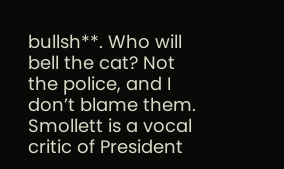bullsh**. Who will bell the cat? Not the police, and I don’t blame them. Smollett is a vocal critic of President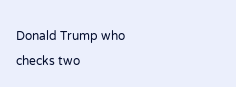Donald Trump who checks two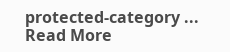protected-category ... Read More